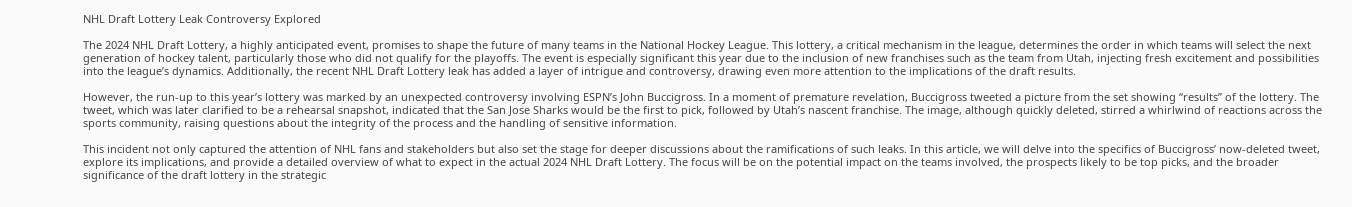NHL Draft Lottery Leak Controversy Explored

The 2024 NHL Draft Lottery, a highly anticipated event, promises to shape the future of many teams in the National Hockey League. This lottery, a critical mechanism in the league, determines the order in which teams will select the next generation of hockey talent, particularly those who did not qualify for the playoffs. The event is especially significant this year due to the inclusion of new franchises such as the team from Utah, injecting fresh excitement and possibilities into the league’s dynamics. Additionally, the recent NHL Draft Lottery leak has added a layer of intrigue and controversy, drawing even more attention to the implications of the draft results.

However, the run-up to this year’s lottery was marked by an unexpected controversy involving ESPN’s John Buccigross. In a moment of premature revelation, Buccigross tweeted a picture from the set showing “results” of the lottery. The tweet, which was later clarified to be a rehearsal snapshot, indicated that the San Jose Sharks would be the first to pick, followed by Utah’s nascent franchise. The image, although quickly deleted, stirred a whirlwind of reactions across the sports community, raising questions about the integrity of the process and the handling of sensitive information.

This incident not only captured the attention of NHL fans and stakeholders but also set the stage for deeper discussions about the ramifications of such leaks. In this article, we will delve into the specifics of Buccigross’ now-deleted tweet, explore its implications, and provide a detailed overview of what to expect in the actual 2024 NHL Draft Lottery. The focus will be on the potential impact on the teams involved, the prospects likely to be top picks, and the broader significance of the draft lottery in the strategic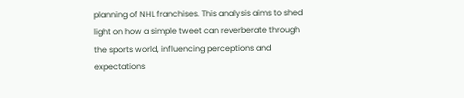planning of NHL franchises. This analysis aims to shed light on how a simple tweet can reverberate through the sports world, influencing perceptions and expectations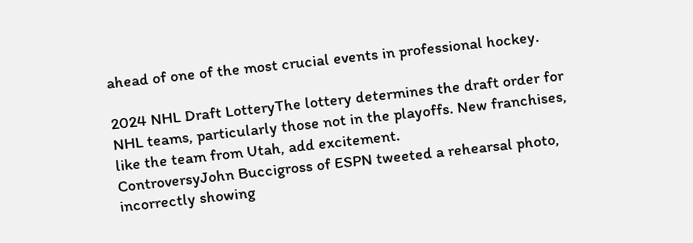ahead of one of the most crucial events in professional hockey.

2024 NHL Draft LotteryThe lottery determines the draft order for NHL teams, particularly those not in the playoffs. New franchises, like the team from Utah, add excitement.
ControversyJohn Buccigross of ESPN tweeted a rehearsal photo, incorrectly showing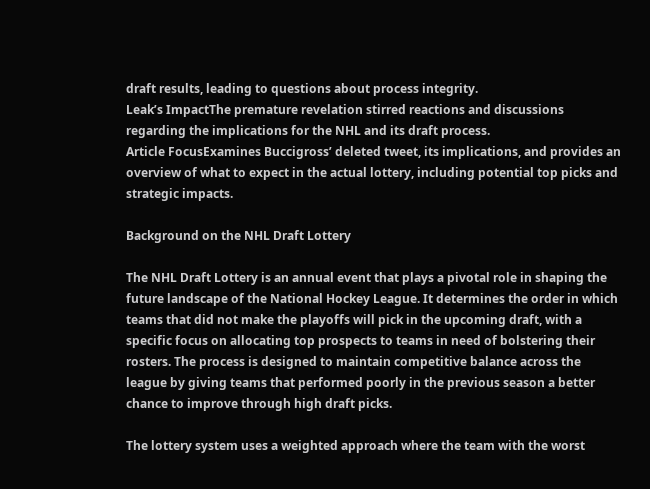draft results, leading to questions about process integrity.
Leak’s ImpactThe premature revelation stirred reactions and discussions regarding the implications for the NHL and its draft process.
Article FocusExamines Buccigross’ deleted tweet, its implications, and provides an overview of what to expect in the actual lottery, including potential top picks and strategic impacts.

Background on the NHL Draft Lottery

The NHL Draft Lottery is an annual event that plays a pivotal role in shaping the future landscape of the National Hockey League. It determines the order in which teams that did not make the playoffs will pick in the upcoming draft, with a specific focus on allocating top prospects to teams in need of bolstering their rosters. The process is designed to maintain competitive balance across the league by giving teams that performed poorly in the previous season a better chance to improve through high draft picks.

The lottery system uses a weighted approach where the team with the worst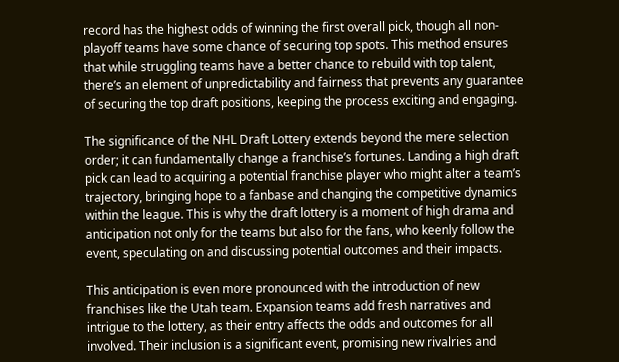record has the highest odds of winning the first overall pick, though all non-playoff teams have some chance of securing top spots. This method ensures that while struggling teams have a better chance to rebuild with top talent, there’s an element of unpredictability and fairness that prevents any guarantee of securing the top draft positions, keeping the process exciting and engaging.

The significance of the NHL Draft Lottery extends beyond the mere selection order; it can fundamentally change a franchise’s fortunes. Landing a high draft pick can lead to acquiring a potential franchise player who might alter a team’s trajectory, bringing hope to a fanbase and changing the competitive dynamics within the league. This is why the draft lottery is a moment of high drama and anticipation not only for the teams but also for the fans, who keenly follow the event, speculating on and discussing potential outcomes and their impacts.

This anticipation is even more pronounced with the introduction of new franchises like the Utah team. Expansion teams add fresh narratives and intrigue to the lottery, as their entry affects the odds and outcomes for all involved. Their inclusion is a significant event, promising new rivalries and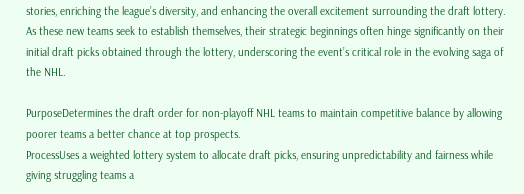stories, enriching the league’s diversity, and enhancing the overall excitement surrounding the draft lottery. As these new teams seek to establish themselves, their strategic beginnings often hinge significantly on their initial draft picks obtained through the lottery, underscoring the event’s critical role in the evolving saga of the NHL.

PurposeDetermines the draft order for non-playoff NHL teams to maintain competitive balance by allowing poorer teams a better chance at top prospects.
ProcessUses a weighted lottery system to allocate draft picks, ensuring unpredictability and fairness while giving struggling teams a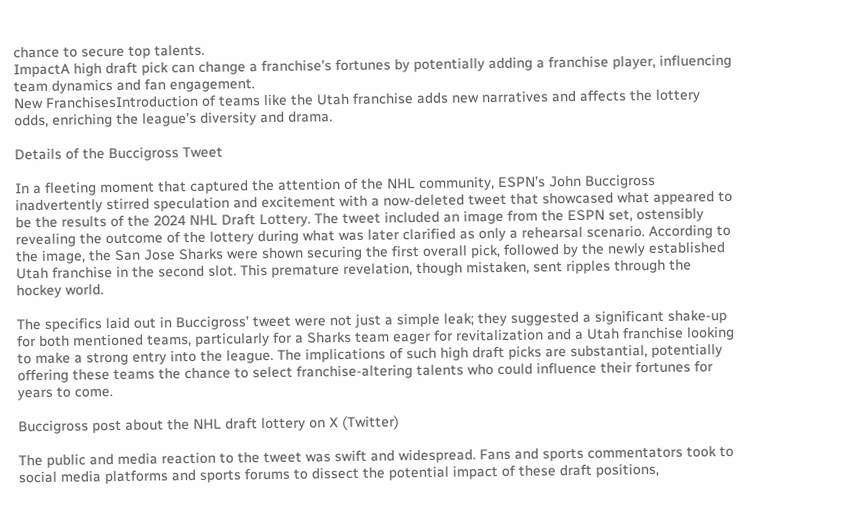chance to secure top talents.
ImpactA high draft pick can change a franchise’s fortunes by potentially adding a franchise player, influencing team dynamics and fan engagement.
New FranchisesIntroduction of teams like the Utah franchise adds new narratives and affects the lottery odds, enriching the league’s diversity and drama.

Details of the Buccigross Tweet

In a fleeting moment that captured the attention of the NHL community, ESPN’s John Buccigross inadvertently stirred speculation and excitement with a now-deleted tweet that showcased what appeared to be the results of the 2024 NHL Draft Lottery. The tweet included an image from the ESPN set, ostensibly revealing the outcome of the lottery during what was later clarified as only a rehearsal scenario. According to the image, the San Jose Sharks were shown securing the first overall pick, followed by the newly established Utah franchise in the second slot. This premature revelation, though mistaken, sent ripples through the hockey world.

The specifics laid out in Buccigross’ tweet were not just a simple leak; they suggested a significant shake-up for both mentioned teams, particularly for a Sharks team eager for revitalization and a Utah franchise looking to make a strong entry into the league. The implications of such high draft picks are substantial, potentially offering these teams the chance to select franchise-altering talents who could influence their fortunes for years to come.

Buccigross post about the NHL draft lottery on X (Twitter)

The public and media reaction to the tweet was swift and widespread. Fans and sports commentators took to social media platforms and sports forums to dissect the potential impact of these draft positions,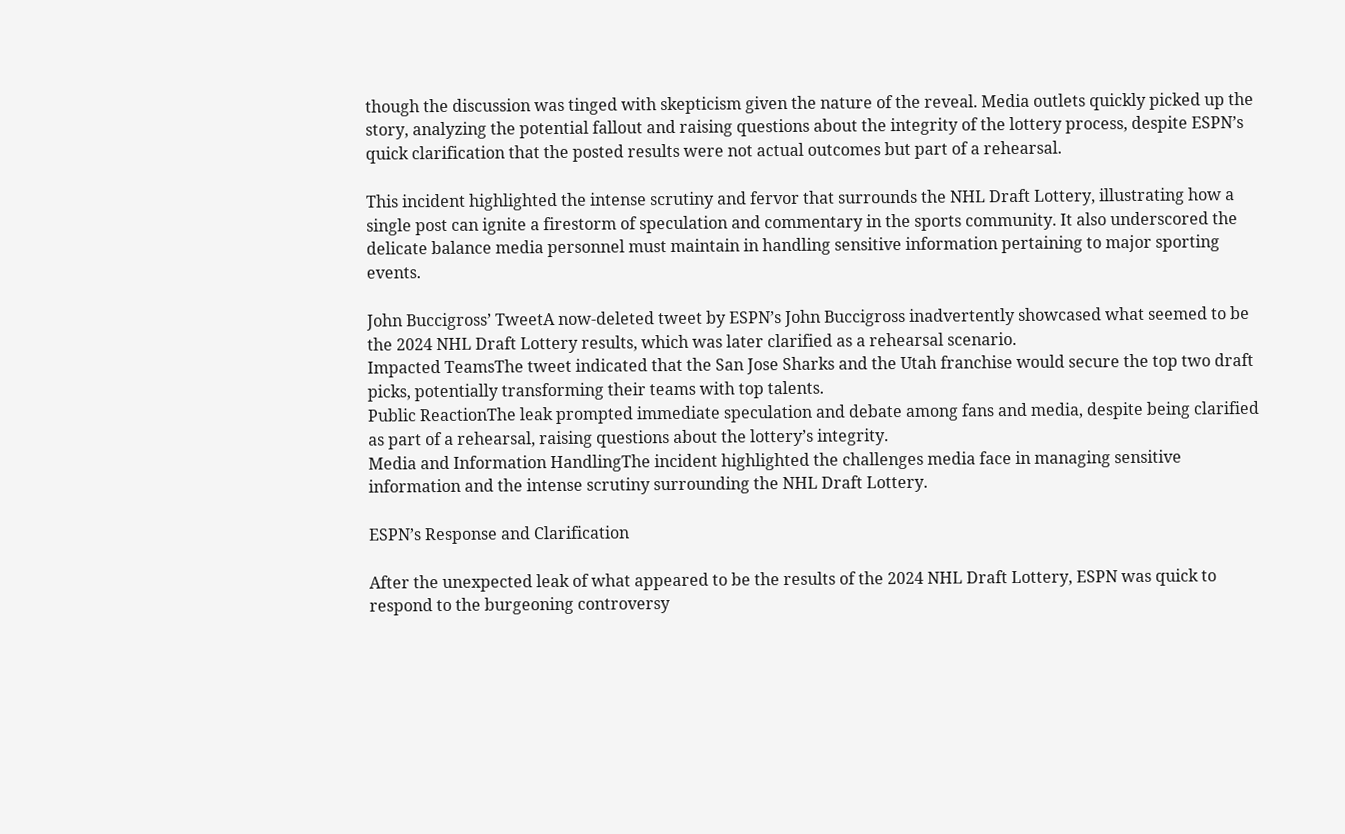though the discussion was tinged with skepticism given the nature of the reveal. Media outlets quickly picked up the story, analyzing the potential fallout and raising questions about the integrity of the lottery process, despite ESPN’s quick clarification that the posted results were not actual outcomes but part of a rehearsal.

This incident highlighted the intense scrutiny and fervor that surrounds the NHL Draft Lottery, illustrating how a single post can ignite a firestorm of speculation and commentary in the sports community. It also underscored the delicate balance media personnel must maintain in handling sensitive information pertaining to major sporting events.

John Buccigross’ TweetA now-deleted tweet by ESPN’s John Buccigross inadvertently showcased what seemed to be the 2024 NHL Draft Lottery results, which was later clarified as a rehearsal scenario.
Impacted TeamsThe tweet indicated that the San Jose Sharks and the Utah franchise would secure the top two draft picks, potentially transforming their teams with top talents.
Public ReactionThe leak prompted immediate speculation and debate among fans and media, despite being clarified as part of a rehearsal, raising questions about the lottery’s integrity.
Media and Information HandlingThe incident highlighted the challenges media face in managing sensitive information and the intense scrutiny surrounding the NHL Draft Lottery.

ESPN’s Response and Clarification

After the unexpected leak of what appeared to be the results of the 2024 NHL Draft Lottery, ESPN was quick to respond to the burgeoning controversy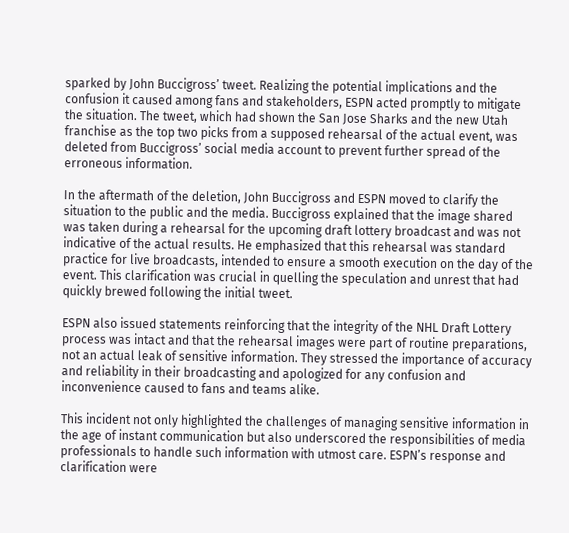sparked by John Buccigross’ tweet. Realizing the potential implications and the confusion it caused among fans and stakeholders, ESPN acted promptly to mitigate the situation. The tweet, which had shown the San Jose Sharks and the new Utah franchise as the top two picks from a supposed rehearsal of the actual event, was deleted from Buccigross’ social media account to prevent further spread of the erroneous information.

In the aftermath of the deletion, John Buccigross and ESPN moved to clarify the situation to the public and the media. Buccigross explained that the image shared was taken during a rehearsal for the upcoming draft lottery broadcast and was not indicative of the actual results. He emphasized that this rehearsal was standard practice for live broadcasts, intended to ensure a smooth execution on the day of the event. This clarification was crucial in quelling the speculation and unrest that had quickly brewed following the initial tweet.

ESPN also issued statements reinforcing that the integrity of the NHL Draft Lottery process was intact and that the rehearsal images were part of routine preparations, not an actual leak of sensitive information. They stressed the importance of accuracy and reliability in their broadcasting and apologized for any confusion and inconvenience caused to fans and teams alike.

This incident not only highlighted the challenges of managing sensitive information in the age of instant communication but also underscored the responsibilities of media professionals to handle such information with utmost care. ESPN’s response and clarification were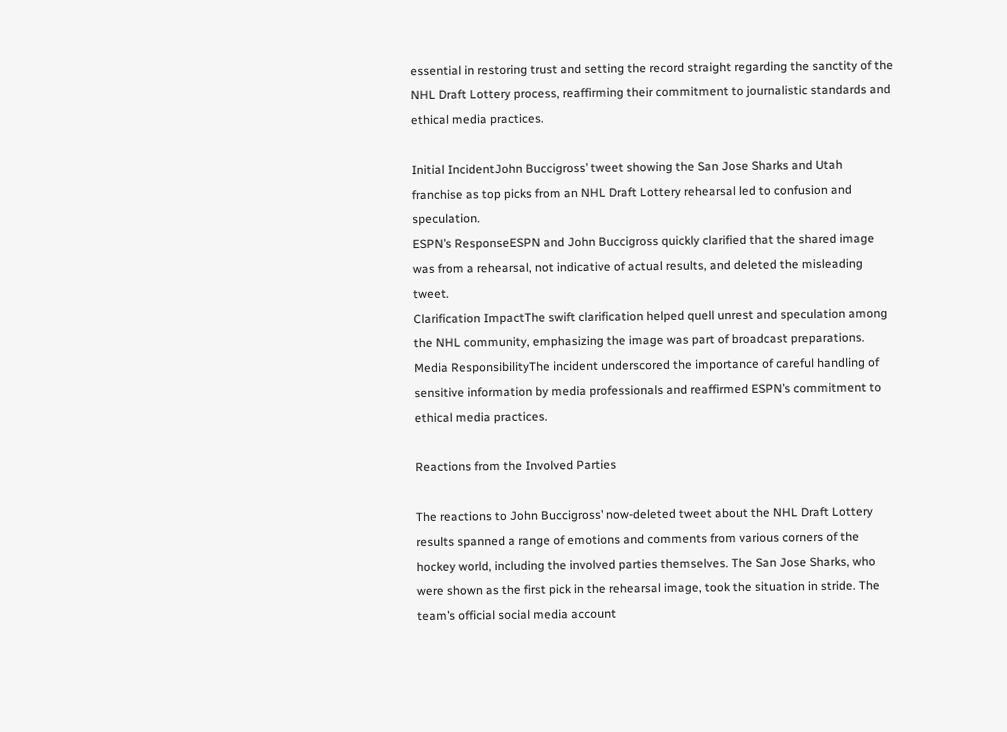essential in restoring trust and setting the record straight regarding the sanctity of the NHL Draft Lottery process, reaffirming their commitment to journalistic standards and ethical media practices.

Initial IncidentJohn Buccigross’ tweet showing the San Jose Sharks and Utah franchise as top picks from an NHL Draft Lottery rehearsal led to confusion and speculation.
ESPN’s ResponseESPN and John Buccigross quickly clarified that the shared image was from a rehearsal, not indicative of actual results, and deleted the misleading tweet.
Clarification ImpactThe swift clarification helped quell unrest and speculation among the NHL community, emphasizing the image was part of broadcast preparations.
Media ResponsibilityThe incident underscored the importance of careful handling of sensitive information by media professionals and reaffirmed ESPN’s commitment to ethical media practices.

Reactions from the Involved Parties

The reactions to John Buccigross’ now-deleted tweet about the NHL Draft Lottery results spanned a range of emotions and comments from various corners of the hockey world, including the involved parties themselves. The San Jose Sharks, who were shown as the first pick in the rehearsal image, took the situation in stride. The team’s official social media account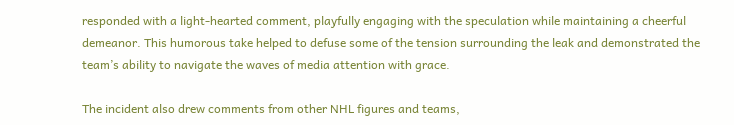responded with a light-hearted comment, playfully engaging with the speculation while maintaining a cheerful demeanor. This humorous take helped to defuse some of the tension surrounding the leak and demonstrated the team’s ability to navigate the waves of media attention with grace.

The incident also drew comments from other NHL figures and teams,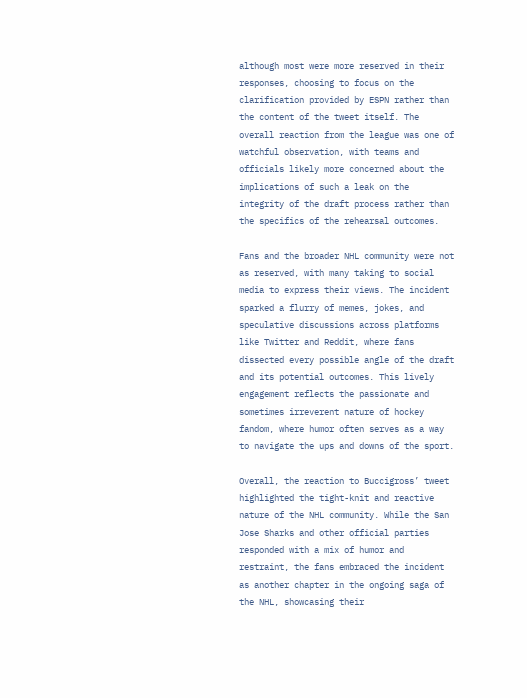although most were more reserved in their responses, choosing to focus on the clarification provided by ESPN rather than the content of the tweet itself. The overall reaction from the league was one of watchful observation, with teams and officials likely more concerned about the implications of such a leak on the integrity of the draft process rather than the specifics of the rehearsal outcomes.

Fans and the broader NHL community were not as reserved, with many taking to social media to express their views. The incident sparked a flurry of memes, jokes, and speculative discussions across platforms like Twitter and Reddit, where fans dissected every possible angle of the draft and its potential outcomes. This lively engagement reflects the passionate and sometimes irreverent nature of hockey fandom, where humor often serves as a way to navigate the ups and downs of the sport.

Overall, the reaction to Buccigross’ tweet highlighted the tight-knit and reactive nature of the NHL community. While the San Jose Sharks and other official parties responded with a mix of humor and restraint, the fans embraced the incident as another chapter in the ongoing saga of the NHL, showcasing their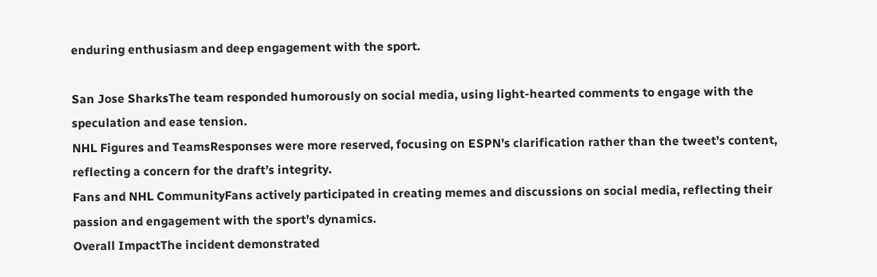enduring enthusiasm and deep engagement with the sport.

San Jose SharksThe team responded humorously on social media, using light-hearted comments to engage with the speculation and ease tension.
NHL Figures and TeamsResponses were more reserved, focusing on ESPN’s clarification rather than the tweet’s content, reflecting a concern for the draft’s integrity.
Fans and NHL CommunityFans actively participated in creating memes and discussions on social media, reflecting their passion and engagement with the sport’s dynamics.
Overall ImpactThe incident demonstrated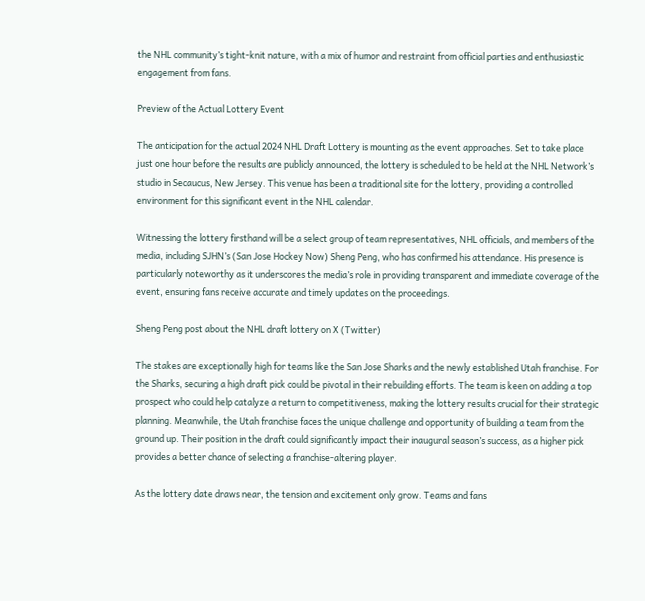the NHL community’s tight-knit nature, with a mix of humor and restraint from official parties and enthusiastic engagement from fans.

Preview of the Actual Lottery Event

The anticipation for the actual 2024 NHL Draft Lottery is mounting as the event approaches. Set to take place just one hour before the results are publicly announced, the lottery is scheduled to be held at the NHL Network’s studio in Secaucus, New Jersey. This venue has been a traditional site for the lottery, providing a controlled environment for this significant event in the NHL calendar.

Witnessing the lottery firsthand will be a select group of team representatives, NHL officials, and members of the media, including SJHN’s (San Jose Hockey Now) Sheng Peng, who has confirmed his attendance. His presence is particularly noteworthy as it underscores the media’s role in providing transparent and immediate coverage of the event, ensuring fans receive accurate and timely updates on the proceedings.

Sheng Peng post about the NHL draft lottery on X (Twitter)

The stakes are exceptionally high for teams like the San Jose Sharks and the newly established Utah franchise. For the Sharks, securing a high draft pick could be pivotal in their rebuilding efforts. The team is keen on adding a top prospect who could help catalyze a return to competitiveness, making the lottery results crucial for their strategic planning. Meanwhile, the Utah franchise faces the unique challenge and opportunity of building a team from the ground up. Their position in the draft could significantly impact their inaugural season’s success, as a higher pick provides a better chance of selecting a franchise-altering player.

As the lottery date draws near, the tension and excitement only grow. Teams and fans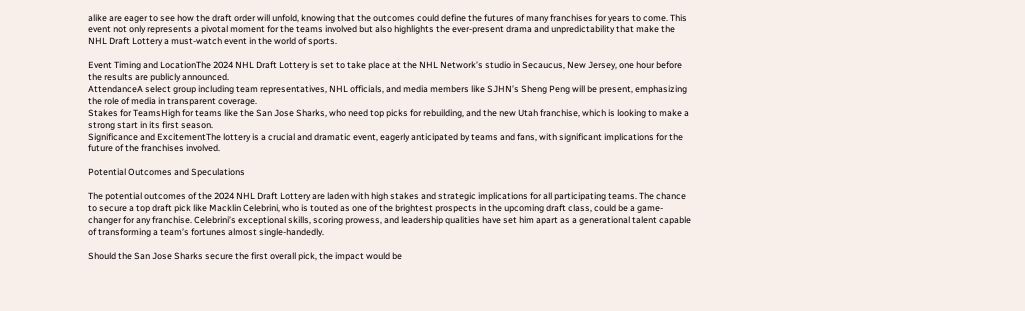alike are eager to see how the draft order will unfold, knowing that the outcomes could define the futures of many franchises for years to come. This event not only represents a pivotal moment for the teams involved but also highlights the ever-present drama and unpredictability that make the NHL Draft Lottery a must-watch event in the world of sports.

Event Timing and LocationThe 2024 NHL Draft Lottery is set to take place at the NHL Network’s studio in Secaucus, New Jersey, one hour before the results are publicly announced.
AttendanceA select group including team representatives, NHL officials, and media members like SJHN’s Sheng Peng will be present, emphasizing the role of media in transparent coverage.
Stakes for TeamsHigh for teams like the San Jose Sharks, who need top picks for rebuilding, and the new Utah franchise, which is looking to make a strong start in its first season.
Significance and ExcitementThe lottery is a crucial and dramatic event, eagerly anticipated by teams and fans, with significant implications for the future of the franchises involved.

Potential Outcomes and Speculations

The potential outcomes of the 2024 NHL Draft Lottery are laden with high stakes and strategic implications for all participating teams. The chance to secure a top draft pick like Macklin Celebrini, who is touted as one of the brightest prospects in the upcoming draft class, could be a game-changer for any franchise. Celebrini’s exceptional skills, scoring prowess, and leadership qualities have set him apart as a generational talent capable of transforming a team’s fortunes almost single-handedly.

Should the San Jose Sharks secure the first overall pick, the impact would be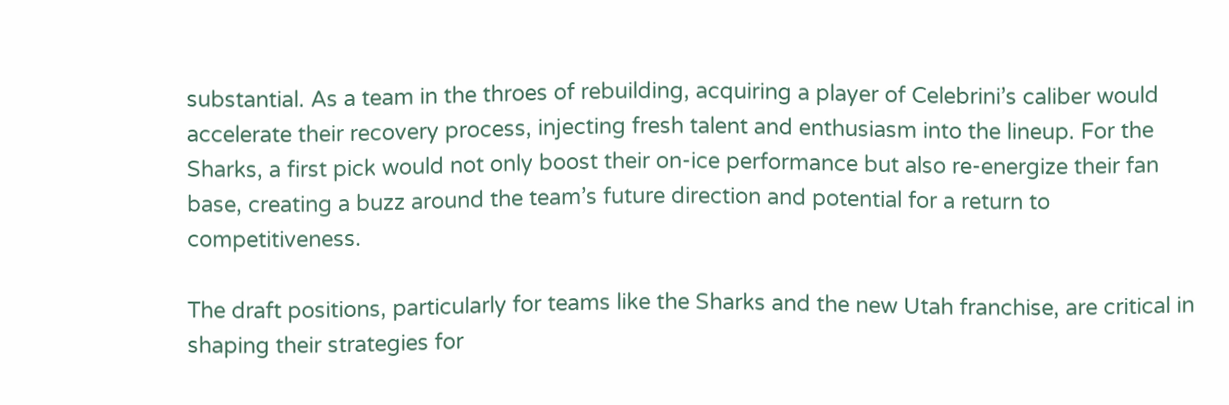substantial. As a team in the throes of rebuilding, acquiring a player of Celebrini’s caliber would accelerate their recovery process, injecting fresh talent and enthusiasm into the lineup. For the Sharks, a first pick would not only boost their on-ice performance but also re-energize their fan base, creating a buzz around the team’s future direction and potential for a return to competitiveness.

The draft positions, particularly for teams like the Sharks and the new Utah franchise, are critical in shaping their strategies for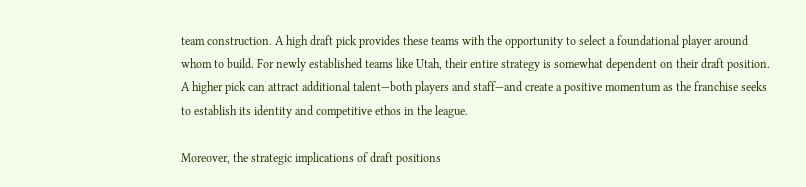team construction. A high draft pick provides these teams with the opportunity to select a foundational player around whom to build. For newly established teams like Utah, their entire strategy is somewhat dependent on their draft position. A higher pick can attract additional talent—both players and staff—and create a positive momentum as the franchise seeks to establish its identity and competitive ethos in the league.

Moreover, the strategic implications of draft positions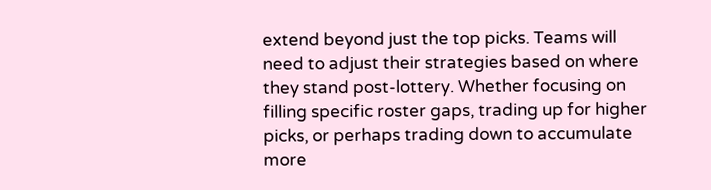extend beyond just the top picks. Teams will need to adjust their strategies based on where they stand post-lottery. Whether focusing on filling specific roster gaps, trading up for higher picks, or perhaps trading down to accumulate more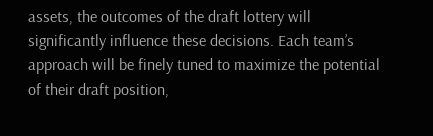assets, the outcomes of the draft lottery will significantly influence these decisions. Each team’s approach will be finely tuned to maximize the potential of their draft position,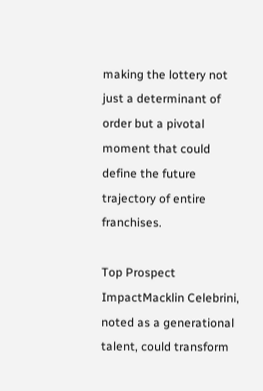making the lottery not just a determinant of order but a pivotal moment that could define the future trajectory of entire franchises.

Top Prospect ImpactMacklin Celebrini, noted as a generational talent, could transform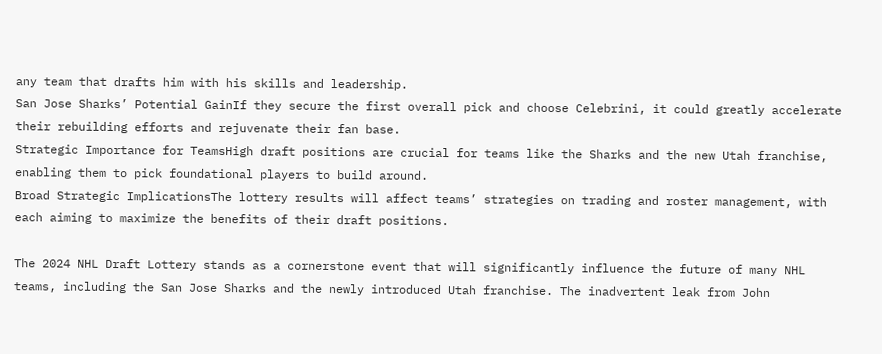any team that drafts him with his skills and leadership.
San Jose Sharks’ Potential GainIf they secure the first overall pick and choose Celebrini, it could greatly accelerate their rebuilding efforts and rejuvenate their fan base.
Strategic Importance for TeamsHigh draft positions are crucial for teams like the Sharks and the new Utah franchise, enabling them to pick foundational players to build around.
Broad Strategic ImplicationsThe lottery results will affect teams’ strategies on trading and roster management, with each aiming to maximize the benefits of their draft positions.

The 2024 NHL Draft Lottery stands as a cornerstone event that will significantly influence the future of many NHL teams, including the San Jose Sharks and the newly introduced Utah franchise. The inadvertent leak from John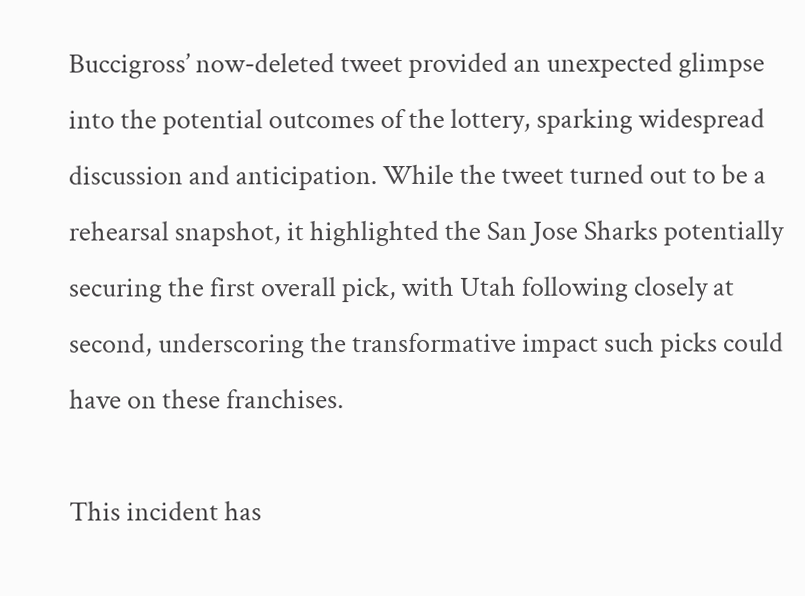Buccigross’ now-deleted tweet provided an unexpected glimpse into the potential outcomes of the lottery, sparking widespread discussion and anticipation. While the tweet turned out to be a rehearsal snapshot, it highlighted the San Jose Sharks potentially securing the first overall pick, with Utah following closely at second, underscoring the transformative impact such picks could have on these franchises.

This incident has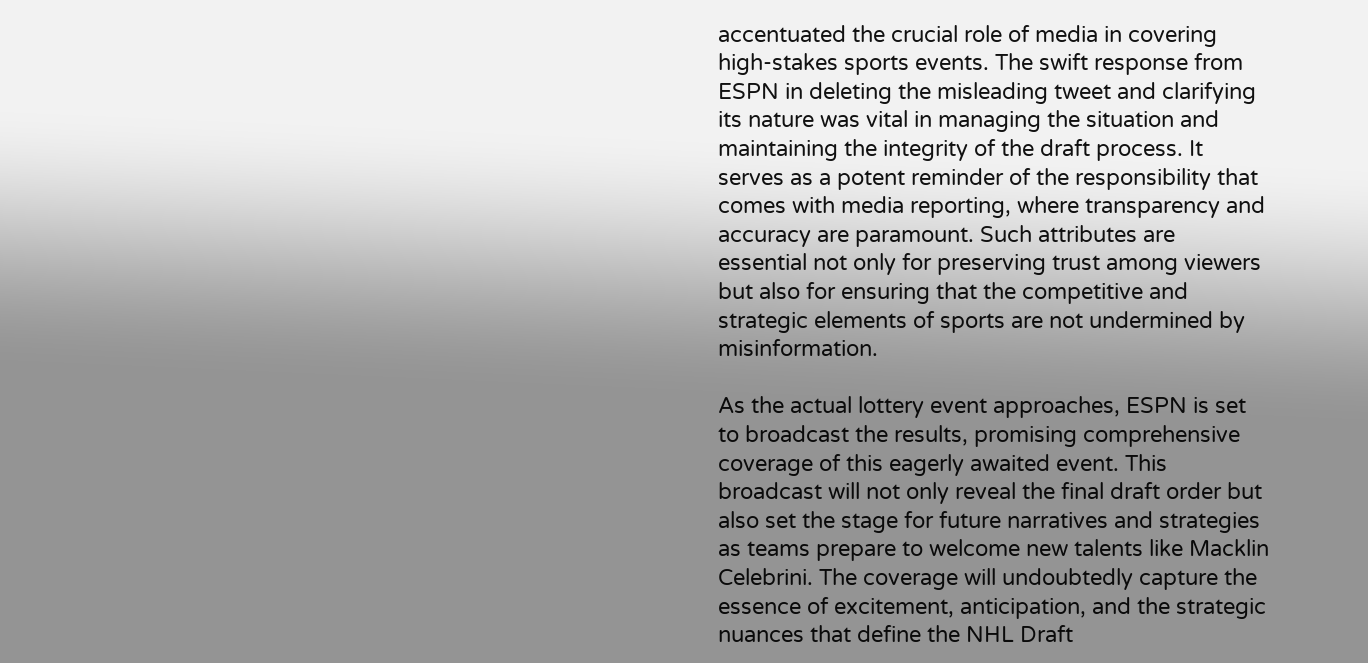accentuated the crucial role of media in covering high-stakes sports events. The swift response from ESPN in deleting the misleading tweet and clarifying its nature was vital in managing the situation and maintaining the integrity of the draft process. It serves as a potent reminder of the responsibility that comes with media reporting, where transparency and accuracy are paramount. Such attributes are essential not only for preserving trust among viewers but also for ensuring that the competitive and strategic elements of sports are not undermined by misinformation.

As the actual lottery event approaches, ESPN is set to broadcast the results, promising comprehensive coverage of this eagerly awaited event. This broadcast will not only reveal the final draft order but also set the stage for future narratives and strategies as teams prepare to welcome new talents like Macklin Celebrini. The coverage will undoubtedly capture the essence of excitement, anticipation, and the strategic nuances that define the NHL Draft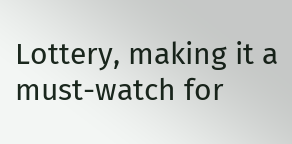Lottery, making it a must-watch for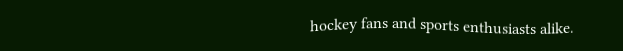hockey fans and sports enthusiasts alike.